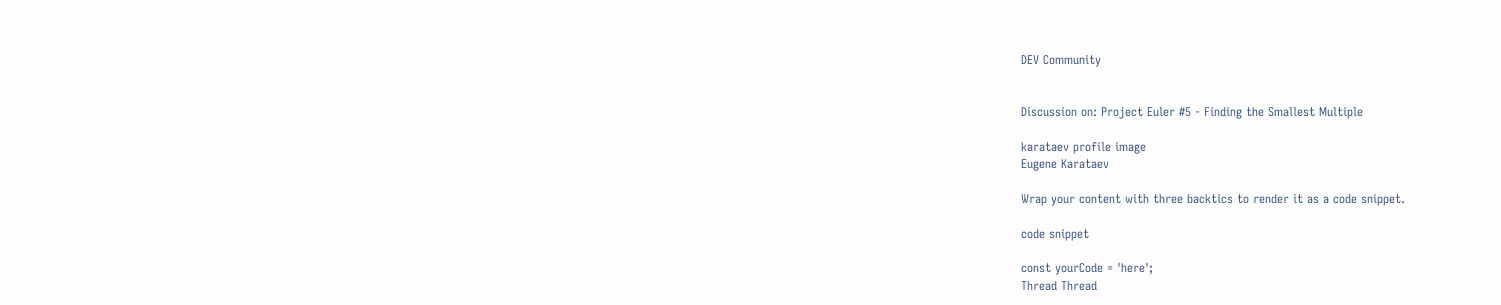DEV Community


Discussion on: Project Euler #5 - Finding the Smallest Multiple

karataev profile image
Eugene Karataev

Wrap your content with three backtics to render it as a code snippet.

code snippet

const yourCode = 'here';
Thread Thread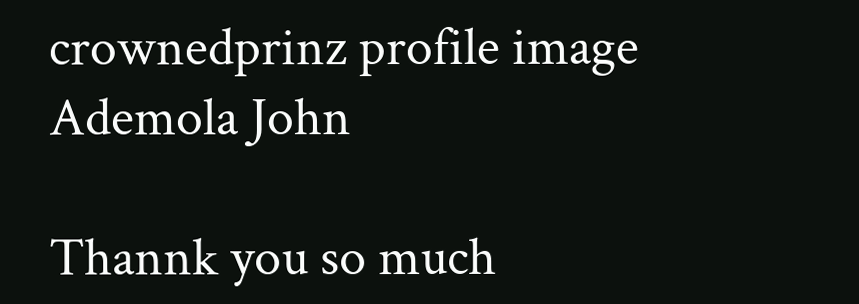crownedprinz profile image
Ademola John

Thannk you so much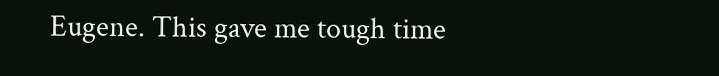Eugene. This gave me tough time